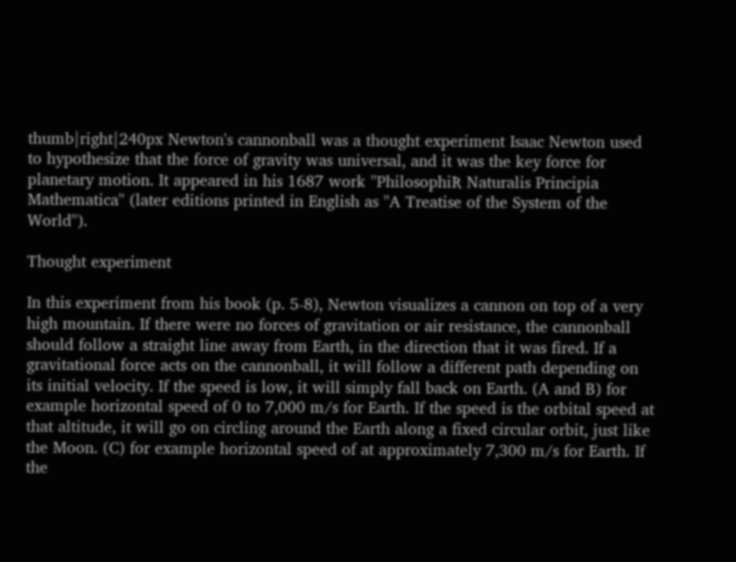thumb|right|240px Newton's cannonball was a thought experiment Isaac Newton used to hypothesize that the force of gravity was universal, and it was the key force for planetary motion. It appeared in his 1687 work ''PhilosophiƦ Naturalis Principia Mathematica'' (later editions printed in English as ''A Treatise of the System of the World'').

Thought experiment

In this experiment from his book (p. 5-8), Newton visualizes a cannon on top of a very high mountain. If there were no forces of gravitation or air resistance, the cannonball should follow a straight line away from Earth, in the direction that it was fired. If a gravitational force acts on the cannonball, it will follow a different path depending on its initial velocity. If the speed is low, it will simply fall back on Earth. (A and B) for example horizontal speed of 0 to 7,000 m/s for Earth. If the speed is the orbital speed at that altitude, it will go on circling around the Earth along a fixed circular orbit, just like the Moon. (C) for example horizontal speed of at approximately 7,300 m/s for Earth. If the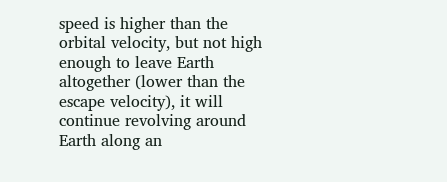speed is higher than the orbital velocity, but not high enough to leave Earth altogether (lower than the escape velocity), it will continue revolving around Earth along an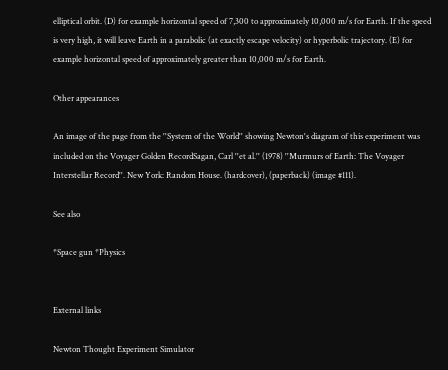elliptical orbit. (D) for example horizontal speed of 7,300 to approximately 10,000 m/s for Earth. If the speed is very high, it will leave Earth in a parabolic (at exactly escape velocity) or hyperbolic trajectory. (E) for example horizontal speed of approximately greater than 10,000 m/s for Earth.

Other appearances

An image of the page from the ''System of the World'' showing Newton's diagram of this experiment was included on the Voyager Golden RecordSagan, Carl ''et al.'' (1978) ''Murmurs of Earth: The Voyager Interstellar Record''. New York: Random House. (hardcover), (paperback) (image #111).

See also

*Space gun *Physics


External links

Newton Thought Experiment Simulator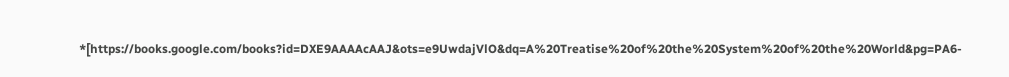*[https://books.google.com/books?id=DXE9AAAAcAAJ&ots=e9UwdajVlO&dq=A%20Treatise%20of%20the%20System%20of%20the%20World&pg=PA6-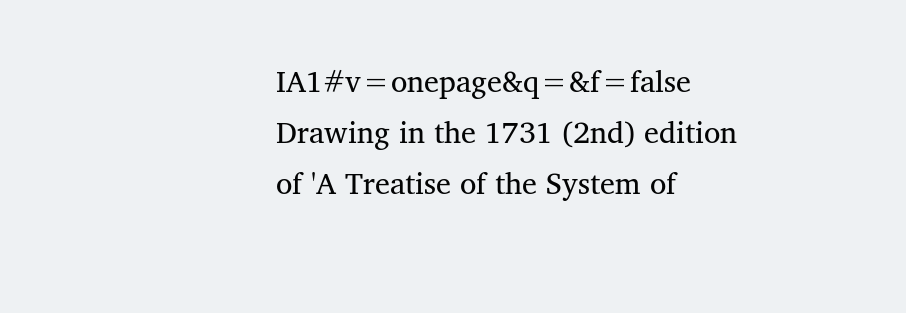IA1#v=onepage&q=&f=false Drawing in the 1731 (2nd) edition of 'A Treatise of the System of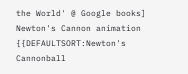the World' @ Google books]
Newton's Cannon animation
{{DEFAULTSORT:Newton's Cannonball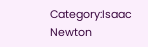Category:Isaac Newton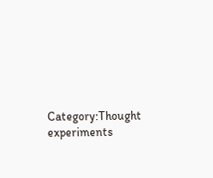Category:Thought experiments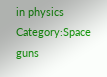in physics Category:Space guns